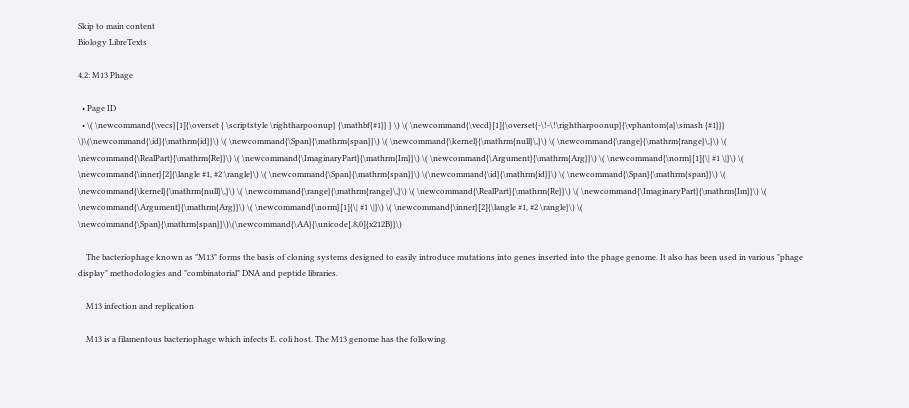Skip to main content
Biology LibreTexts

4.2: M13 Phage

  • Page ID
  • \( \newcommand{\vecs}[1]{\overset { \scriptstyle \rightharpoonup} {\mathbf{#1}} } \) \( \newcommand{\vecd}[1]{\overset{-\!-\!\rightharpoonup}{\vphantom{a}\smash {#1}}} \)\(\newcommand{\id}{\mathrm{id}}\) \( \newcommand{\Span}{\mathrm{span}}\) \( \newcommand{\kernel}{\mathrm{null}\,}\) \( \newcommand{\range}{\mathrm{range}\,}\) \( \newcommand{\RealPart}{\mathrm{Re}}\) \( \newcommand{\ImaginaryPart}{\mathrm{Im}}\) \( \newcommand{\Argument}{\mathrm{Arg}}\) \( \newcommand{\norm}[1]{\| #1 \|}\) \( \newcommand{\inner}[2]{\langle #1, #2 \rangle}\) \( \newcommand{\Span}{\mathrm{span}}\) \(\newcommand{\id}{\mathrm{id}}\) \( \newcommand{\Span}{\mathrm{span}}\) \( \newcommand{\kernel}{\mathrm{null}\,}\) \( \newcommand{\range}{\mathrm{range}\,}\) \( \newcommand{\RealPart}{\mathrm{Re}}\) \( \newcommand{\ImaginaryPart}{\mathrm{Im}}\) \( \newcommand{\Argument}{\mathrm{Arg}}\) \( \newcommand{\norm}[1]{\| #1 \|}\) \( \newcommand{\inner}[2]{\langle #1, #2 \rangle}\) \( \newcommand{\Span}{\mathrm{span}}\)\(\newcommand{\AA}{\unicode[.8,0]{x212B}}\)

    The bacteriophage known as "M13" forms the basis of cloning systems designed to easily introduce mutations into genes inserted into the phage genome. It also has been used in various "phage display" methodologies and "combinatorial" DNA and peptide libraries.

    M13 infection and replication

    M13 is a filamentous bacteriophage which infects E. coli host. The M13 genome has the following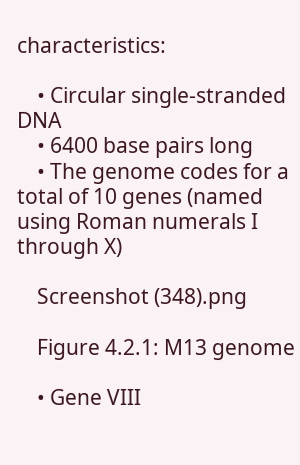characteristics:

    • Circular single-stranded DNA
    • 6400 base pairs long
    • The genome codes for a total of 10 genes (named using Roman numerals I through X)

    Screenshot (348).png

    Figure 4.2.1: M13 genome

    • Gene VIII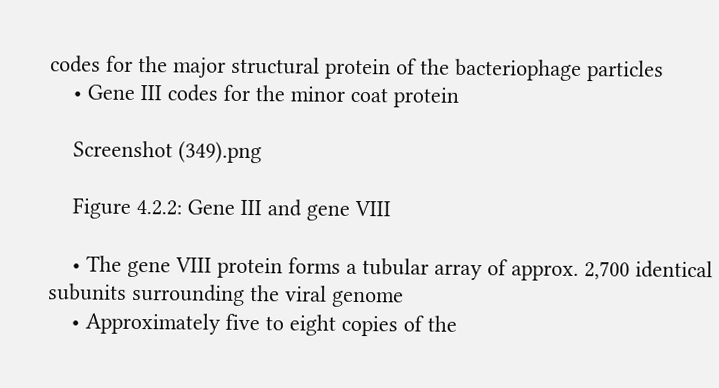codes for the major structural protein of the bacteriophage particles
    • Gene III codes for the minor coat protein

    Screenshot (349).png

    Figure 4.2.2: Gene III and gene VIII

    • The gene VIII protein forms a tubular array of approx. 2,700 identical subunits surrounding the viral genome
    • Approximately five to eight copies of the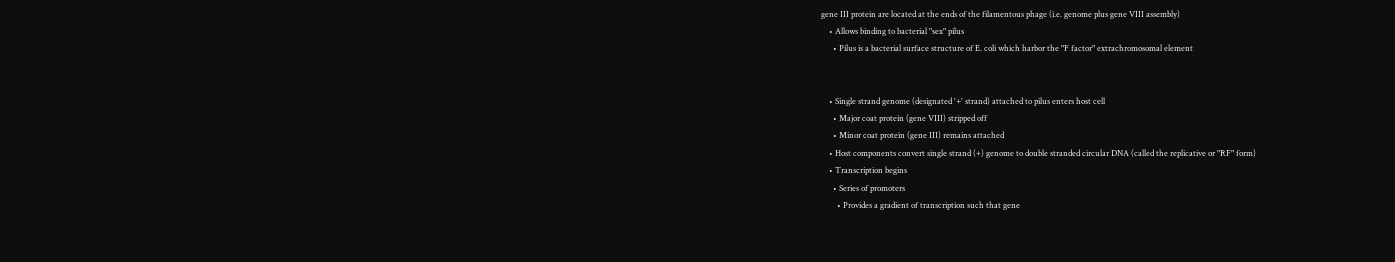gene III protein are located at the ends of the filamentous phage (i.e. genome plus gene VIII assembly)
    • Allows binding to bacterial "sex" pilus
      • Pilus is a bacterial surface structure of E. coli which harbor the "F factor" extrachromosomal element


    • Single strand genome (designated '+' strand) attached to pilus enters host cell
      • Major coat protein (gene VIII) stripped off
      • Minor coat protein (gene III) remains attached
    • Host components convert single strand (+) genome to double stranded circular DNA (called the replicative or "RF" form)
    • Transcription begins
      • Series of promoters
        • Provides a gradient of transcription such that gene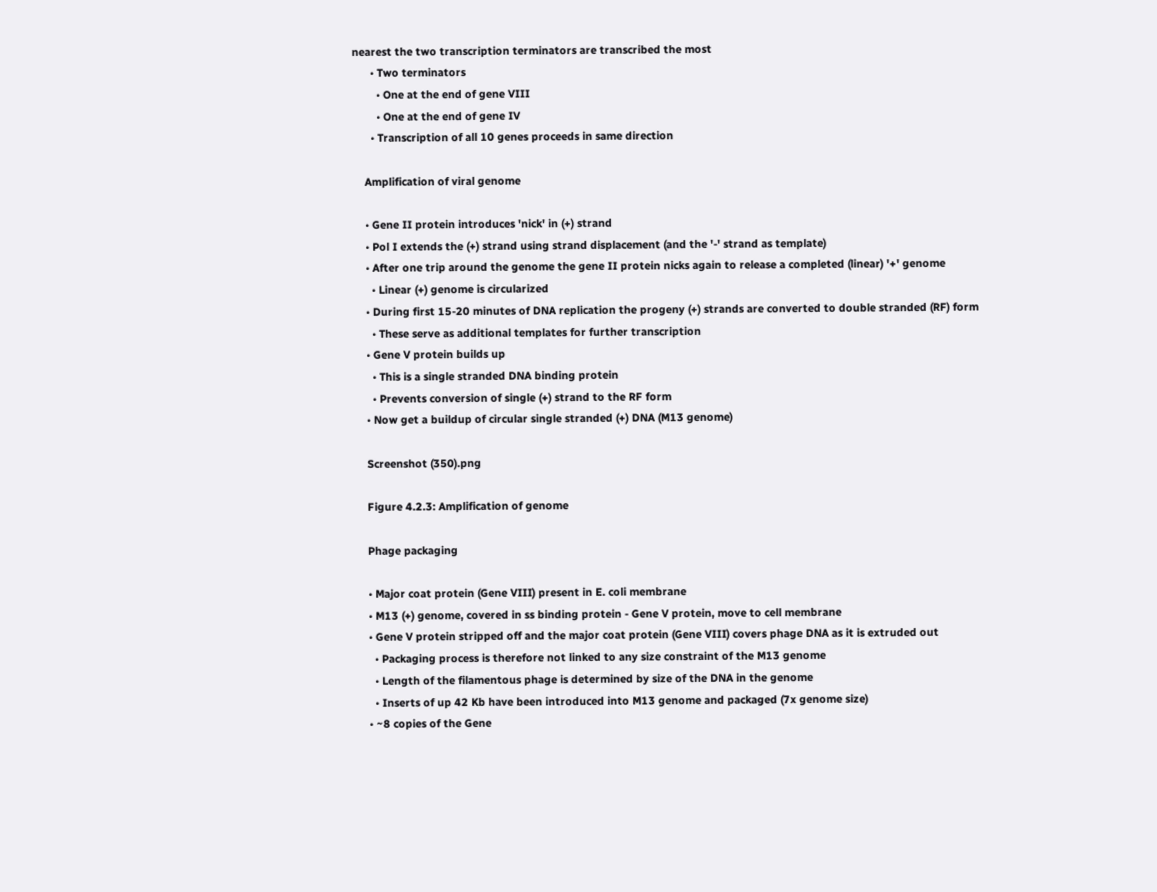nearest the two transcription terminators are transcribed the most
      • Two terminators
        • One at the end of gene VIII
        • One at the end of gene IV
      • Transcription of all 10 genes proceeds in same direction

    Amplification of viral genome

    • Gene II protein introduces 'nick' in (+) strand
    • Pol I extends the (+) strand using strand displacement (and the '-' strand as template)
    • After one trip around the genome the gene II protein nicks again to release a completed (linear) '+' genome
      • Linear (+) genome is circularized
    • During first 15-20 minutes of DNA replication the progeny (+) strands are converted to double stranded (RF) form
      • These serve as additional templates for further transcription
    • Gene V protein builds up
      • This is a single stranded DNA binding protein
      • Prevents conversion of single (+) strand to the RF form
    • Now get a buildup of circular single stranded (+) DNA (M13 genome)

    Screenshot (350).png

    Figure 4.2.3: Amplification of genome

    Phage packaging

    • Major coat protein (Gene VIII) present in E. coli membrane
    • M13 (+) genome, covered in ss binding protein - Gene V protein, move to cell membrane
    • Gene V protein stripped off and the major coat protein (Gene VIII) covers phage DNA as it is extruded out
      • Packaging process is therefore not linked to any size constraint of the M13 genome
      • Length of the filamentous phage is determined by size of the DNA in the genome
      • Inserts of up 42 Kb have been introduced into M13 genome and packaged (7x genome size)
    • ~8 copies of the Gene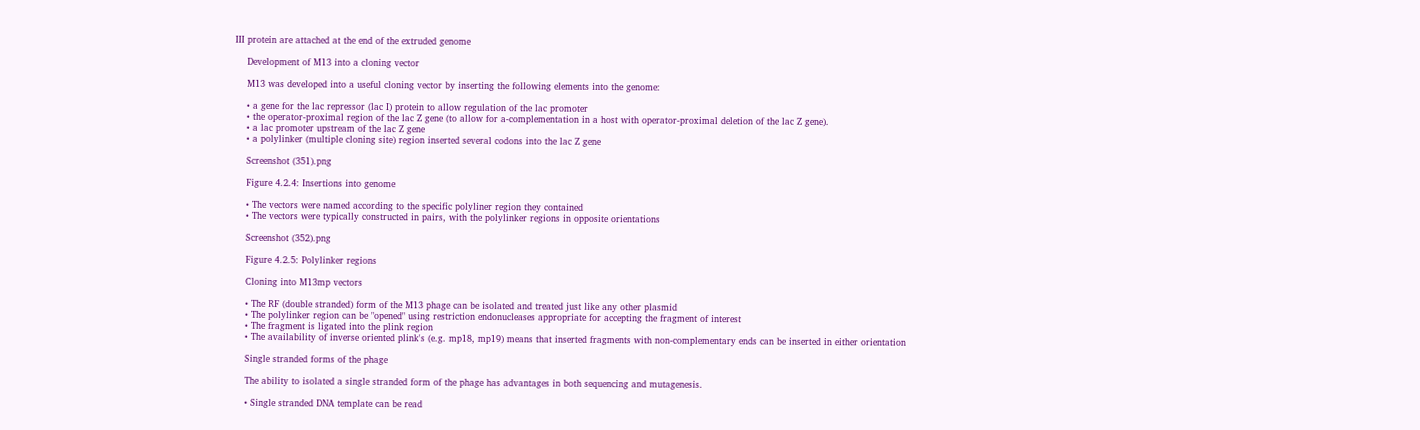III protein are attached at the end of the extruded genome

    Development of M13 into a cloning vector

    M13 was developed into a useful cloning vector by inserting the following elements into the genome:

    • a gene for the lac repressor (lac I) protein to allow regulation of the lac promoter
    • the operator-proximal region of the lac Z gene (to allow for a-complementation in a host with operator-proximal deletion of the lac Z gene).
    • a lac promoter upstream of the lac Z gene
    • a polylinker (multiple cloning site) region inserted several codons into the lac Z gene

    Screenshot (351).png

    Figure 4.2.4: Insertions into genome

    • The vectors were named according to the specific polyliner region they contained
    • The vectors were typically constructed in pairs, with the polylinker regions in opposite orientations

    Screenshot (352).png

    Figure 4.2.5: Polylinker regions

    Cloning into M13mp vectors

    • The RF (double stranded) form of the M13 phage can be isolated and treated just like any other plasmid
    • The polylinker region can be "opened" using restriction endonucleases appropriate for accepting the fragment of interest
    • The fragment is ligated into the plink region
    • The availability of inverse oriented plink's (e.g. mp18, mp19) means that inserted fragments with non-complementary ends can be inserted in either orientation

    Single stranded forms of the phage

    The ability to isolated a single stranded form of the phage has advantages in both sequencing and mutagenesis.

    • Single stranded DNA template can be read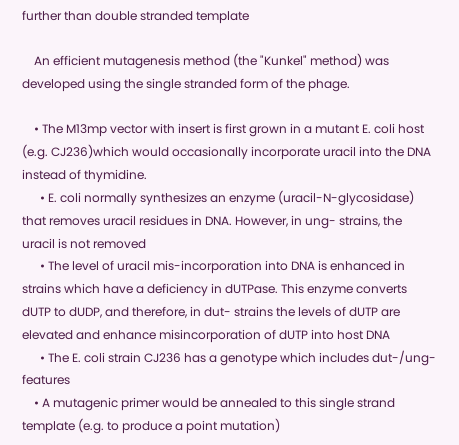further than double stranded template

    An efficient mutagenesis method (the "Kunkel" method) was developed using the single stranded form of the phage.

    • The M13mp vector with insert is first grown in a mutant E. coli host (e.g. CJ236)which would occasionally incorporate uracil into the DNA instead of thymidine.
      • E. coli normally synthesizes an enzyme (uracil-N-glycosidase) that removes uracil residues in DNA. However, in ung- strains, the uracil is not removed
      • The level of uracil mis-incorporation into DNA is enhanced in strains which have a deficiency in dUTPase. This enzyme converts dUTP to dUDP, and therefore, in dut- strains the levels of dUTP are elevated and enhance misincorporation of dUTP into host DNA
      • The E. coli strain CJ236 has a genotype which includes dut-/ung- features
    • A mutagenic primer would be annealed to this single strand template (e.g. to produce a point mutation)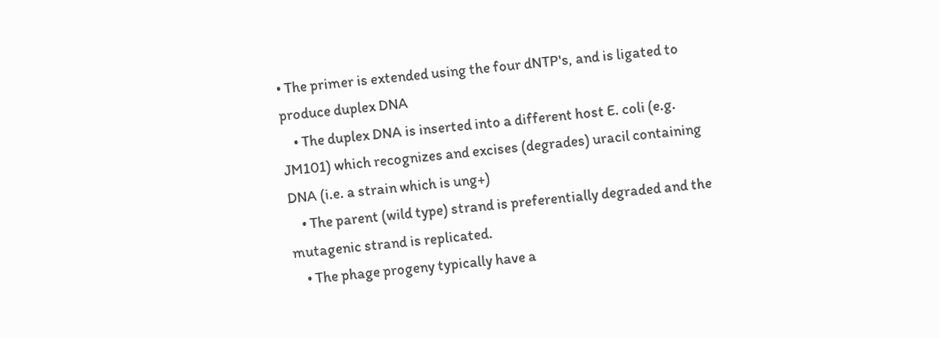• The primer is extended using the four dNTP's, and is ligated to produce duplex DNA
    • The duplex DNA is inserted into a different host E. coli (e.g. JM101) which recognizes and excises (degrades) uracil containing DNA (i.e. a strain which is ung+)
    • The parent (wild type) strand is preferentially degraded and the mutagenic strand is replicated.
    • The phage progeny typically have a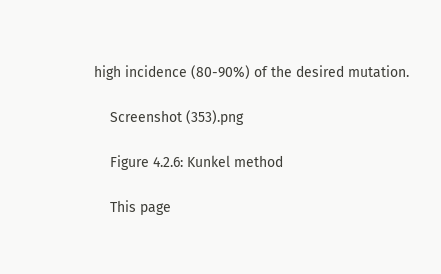high incidence (80-90%) of the desired mutation.

    Screenshot (353).png

    Figure 4.2.6: Kunkel method

    This page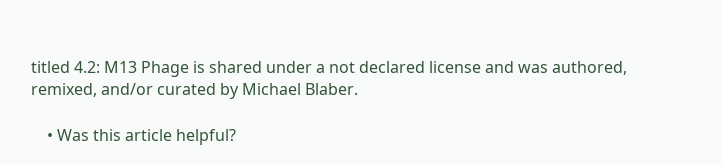titled 4.2: M13 Phage is shared under a not declared license and was authored, remixed, and/or curated by Michael Blaber.

    • Was this article helpful?